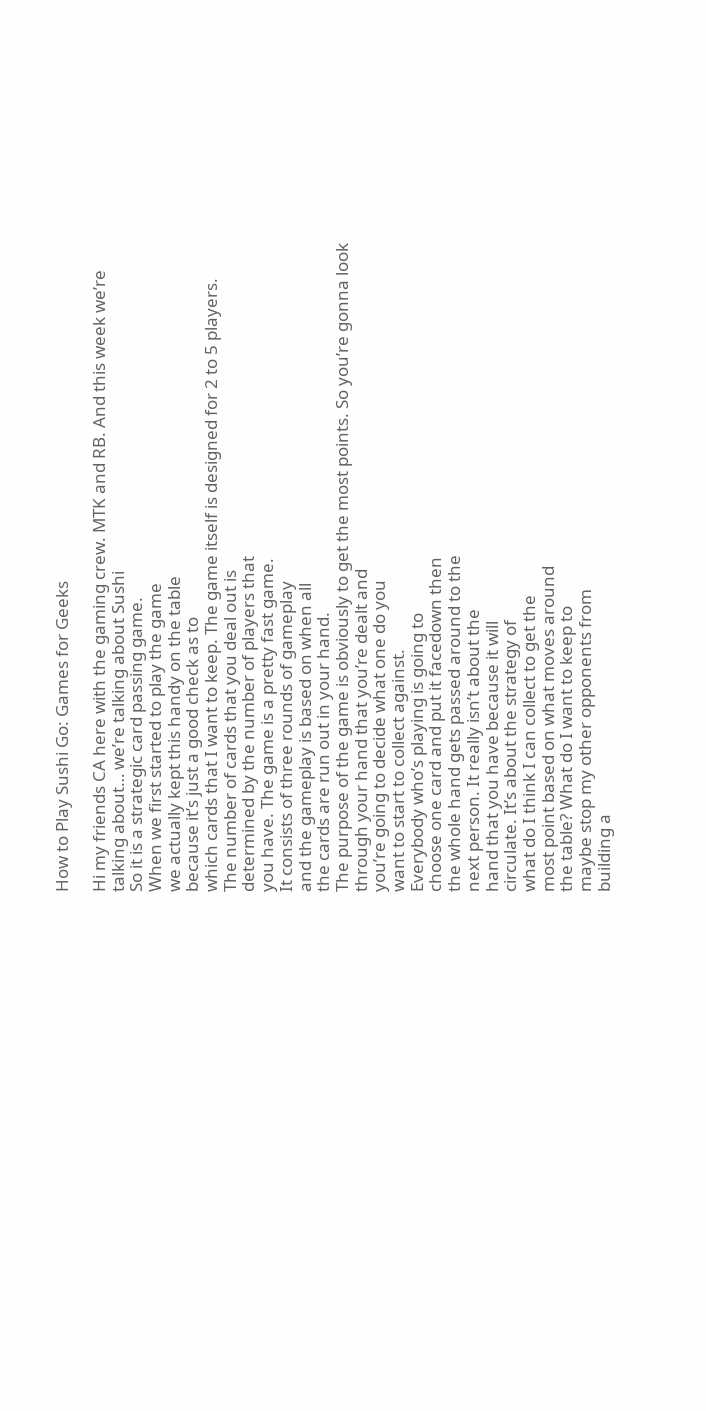How to Play Sushi Go: Games for Geeks

Hi my friends CA here with the gaming crew. MTK and RB. And this week we’re
talking about… we’re talking about Sushi
So it is a strategic card passing game.
When we first started to play the game
we actually kept this handy on the table
because it’s just a good check as to
which cards that I want to keep. The game itself is designed for 2 to 5 players.
The number of cards that you deal out is
determined by the number of players that
you have. The game is a pretty fast game.
It consists of three rounds of gameplay
and the gameplay is based on when all
the cards are run out in your hand.
The purpose of the game is obviously to get the most points. So you’re gonna look
through your hand that you’re dealt and
you’re going to decide what one do you
want to start to collect against.
Everybody who’s playing is going to
choose one card and put it facedown then
the whole hand gets passed around to the
next person. It really isn’t about the
hand that you have because it will
circulate. It’s about the strategy of
what do I think I can collect to get the
most point based on what moves around
the table? What do I want to keep to
maybe stop my other opponents from
building a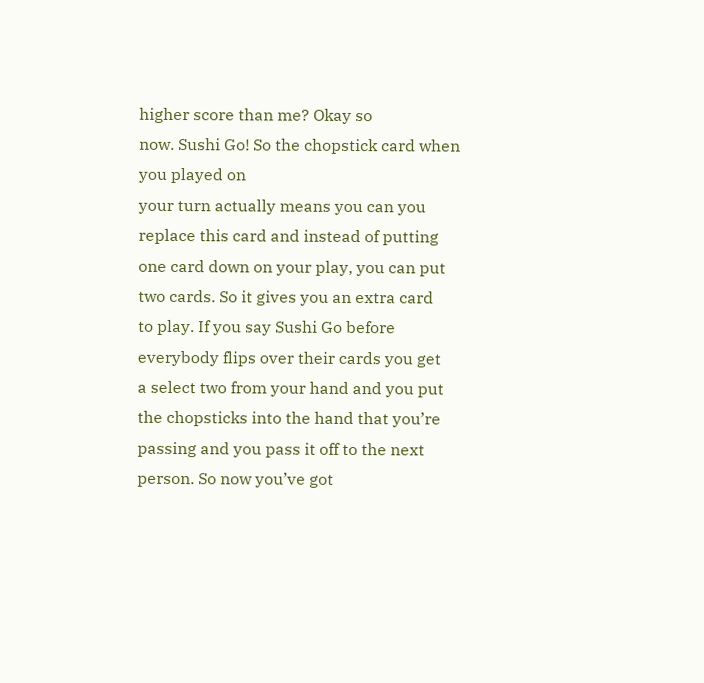higher score than me? Okay so
now. Sushi Go! So the chopstick card when you played on
your turn actually means you can you
replace this card and instead of putting
one card down on your play, you can put
two cards. So it gives you an extra card
to play. If you say Sushi Go before
everybody flips over their cards you get
a select two from your hand and you put
the chopsticks into the hand that you’re
passing and you pass it off to the next
person. So now you’ve got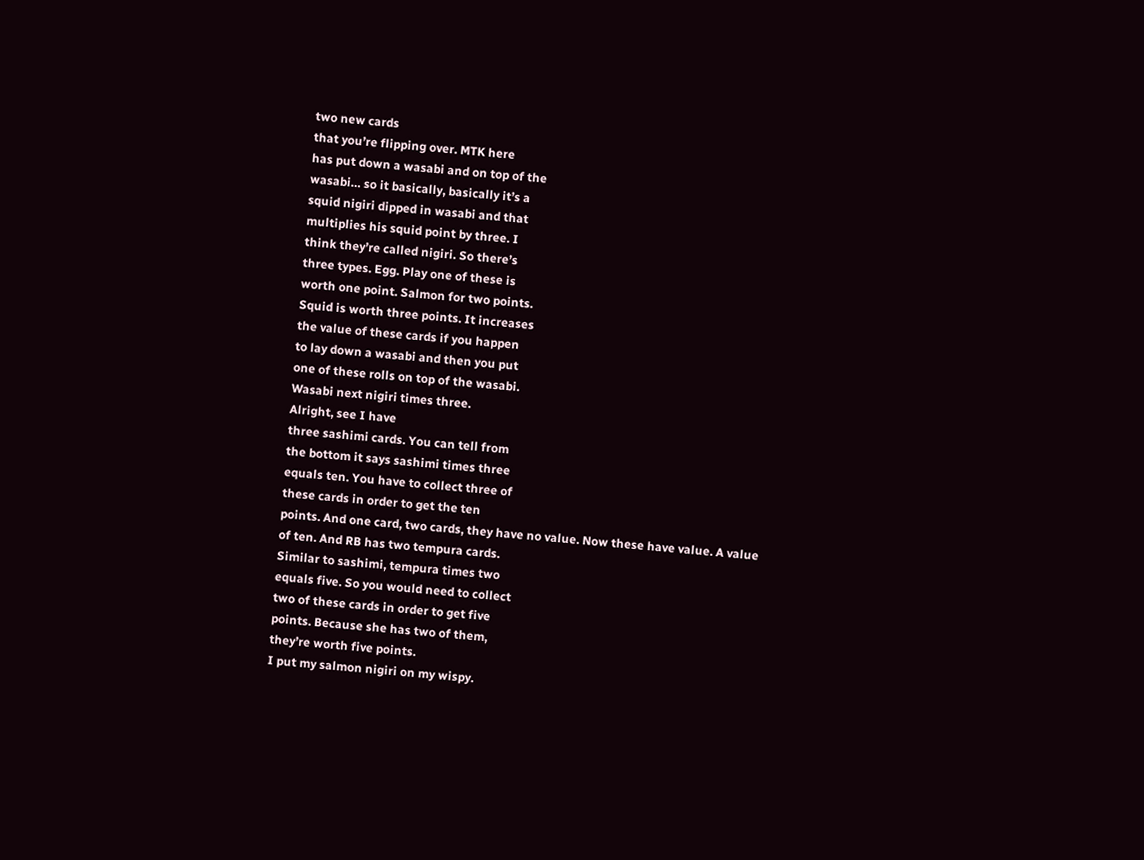two new cards
that you’re flipping over. MTK here
has put down a wasabi and on top of the
wasabi… so it basically, basically it’s a
squid nigiri dipped in wasabi and that
multiplies his squid point by three. I
think they’re called nigiri. So there’s
three types. Egg. Play one of these is
worth one point. Salmon for two points.
Squid is worth three points. It increases
the value of these cards if you happen
to lay down a wasabi and then you put
one of these rolls on top of the wasabi.
Wasabi next nigiri times three.
Alright, see I have
three sashimi cards. You can tell from
the bottom it says sashimi times three
equals ten. You have to collect three of
these cards in order to get the ten
points. And one card, two cards, they have no value. Now these have value. A value
of ten. And RB has two tempura cards.
Similar to sashimi, tempura times two
equals five. So you would need to collect
two of these cards in order to get five
points. Because she has two of them,
they’re worth five points.
I put my salmon nigiri on my wispy.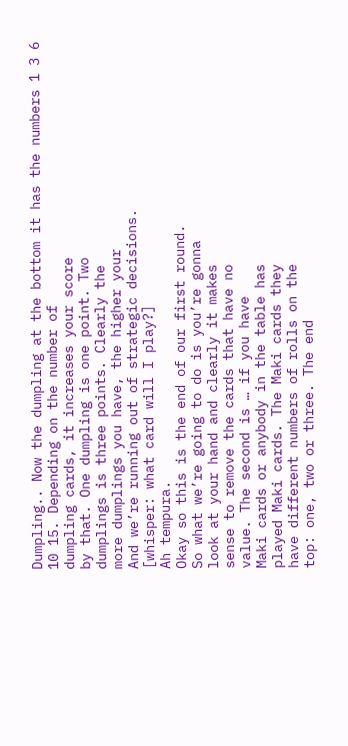Dumpling.. Now the dumpling at the bottom it has the numbers 1 3 6
10 15. Depending on the number of
dumpling cards, it increases your score
by that. One dumpling is one point. Two
dumplings is three points. Clearly the
more dumplings you have, the higher your
And we’re running out of strategic decisions.
[whisper: what card will I play?]
Ah tempura.
Okay so this is the end of our first round.
So what we’re going to do is you’re gonna
look at your hand and clearly it makes
sense to remove the cards that have no
value. The second is … if you have
Maki cards or anybody in the table has
played Maki cards. The Maki cards they
have different numbers of rolls on the
top: one, two or three. The end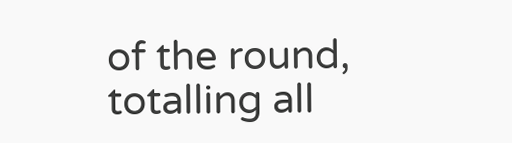of the round,
totalling all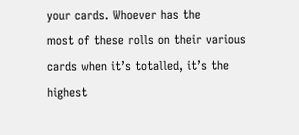your cards. Whoever has the
most of these rolls on their various
cards when it’s totalled, it’s the highest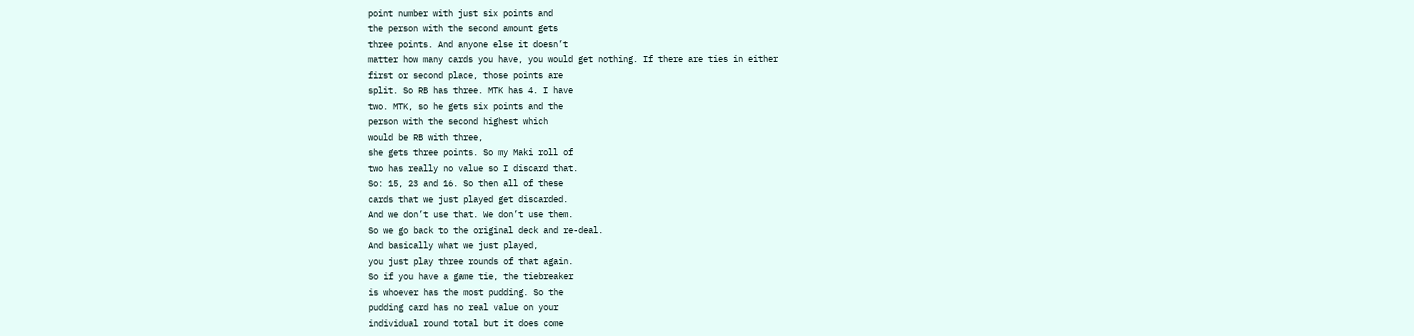point number with just six points and
the person with the second amount gets
three points. And anyone else it doesn’t
matter how many cards you have, you would get nothing. If there are ties in either
first or second place, those points are
split. So RB has three. MTK has 4. I have
two. MTK, so he gets six points and the
person with the second highest which
would be RB with three,
she gets three points. So my Maki roll of
two has really no value so I discard that.
So: 15, 23 and 16. So then all of these
cards that we just played get discarded.
And we don’t use that. We don’t use them.
So we go back to the original deck and re-deal.
And basically what we just played,
you just play three rounds of that again.
So if you have a game tie, the tiebreaker
is whoever has the most pudding. So the
pudding card has no real value on your
individual round total but it does come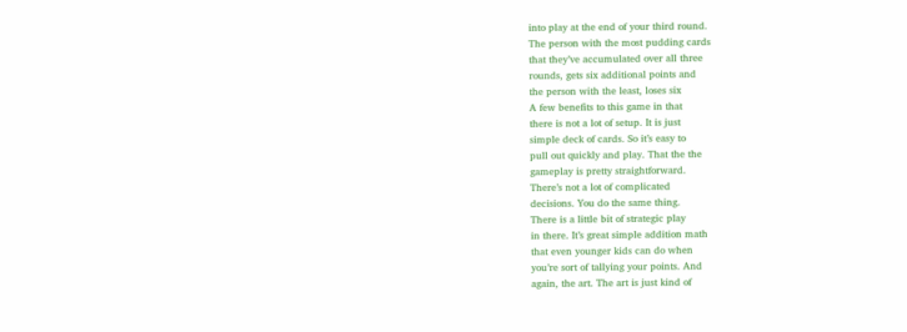into play at the end of your third round.
The person with the most pudding cards
that they’ve accumulated over all three
rounds, gets six additional points and
the person with the least, loses six
A few benefits to this game in that
there is not a lot of setup. It is just
simple deck of cards. So it’s easy to
pull out quickly and play. That the the
gameplay is pretty straightforward.
There’s not a lot of complicated
decisions. You do the same thing.
There is a little bit of strategic play
in there. It’s great simple addition math
that even younger kids can do when
you’re sort of tallying your points. And
again, the art. The art is just kind of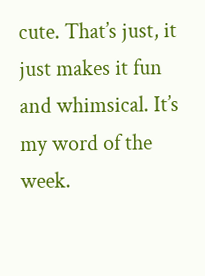cute. That’s just, it just makes it fun
and whimsical. It’s my word of the week.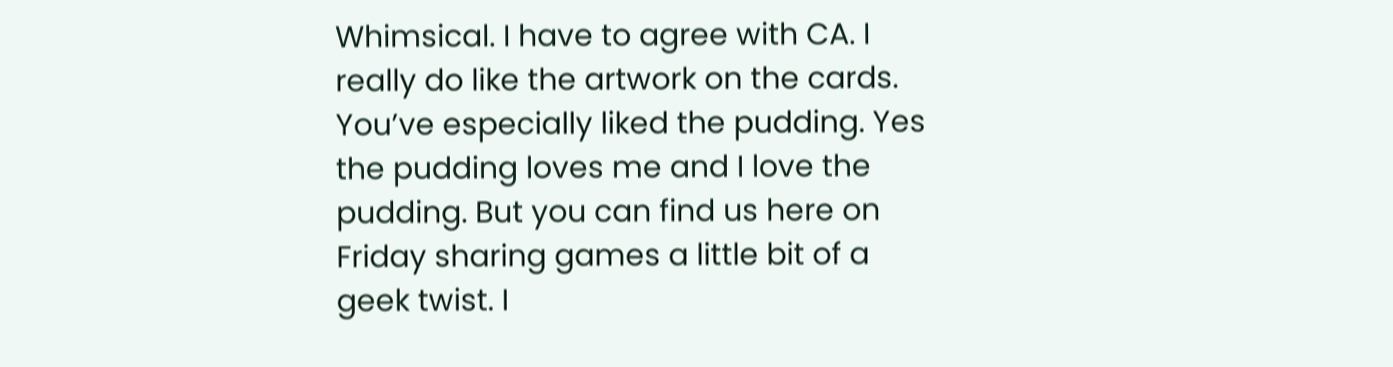Whimsical. I have to agree with CA. I
really do like the artwork on the cards.
You’ve especially liked the pudding. Yes
the pudding loves me and I love the
pudding. But you can find us here on
Friday sharing games a little bit of a
geek twist. I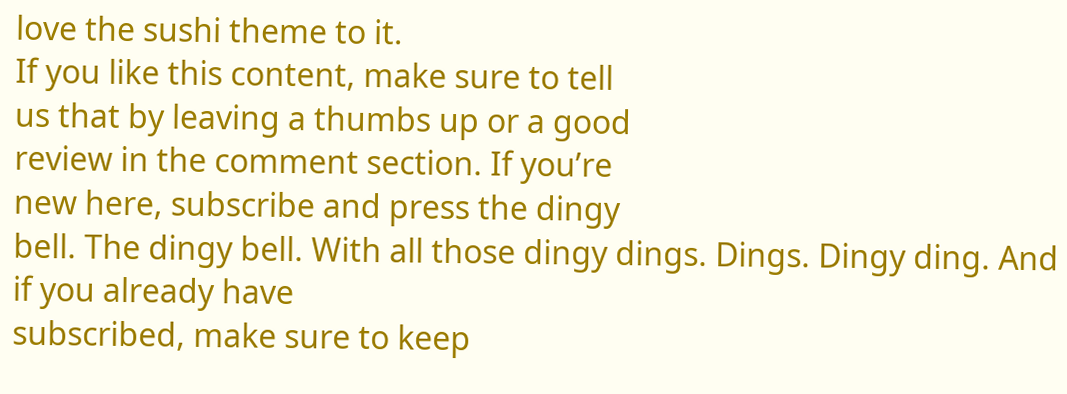love the sushi theme to it.
If you like this content, make sure to tell
us that by leaving a thumbs up or a good
review in the comment section. If you’re
new here, subscribe and press the dingy
bell. The dingy bell. With all those dingy dings. Dings. Dingy ding. And if you already have
subscribed, make sure to keep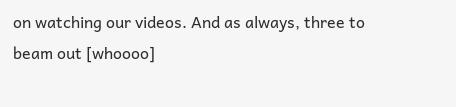on watching our videos. And as always, three to beam out [whoooo]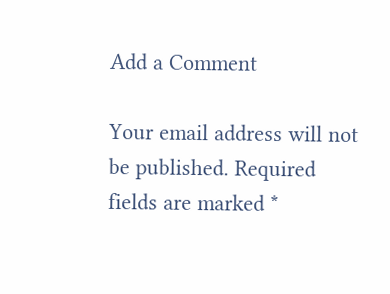Add a Comment

Your email address will not be published. Required fields are marked *